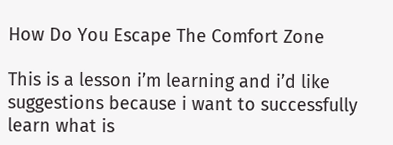How Do You Escape The Comfort Zone

This is a lesson i’m learning and i’d like suggestions because i want to successfully learn what is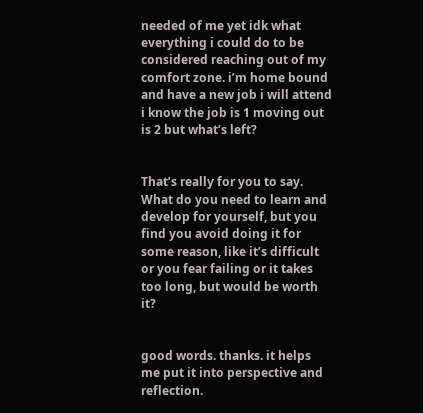needed of me yet idk what everything i could do to be considered reaching out of my comfort zone. i’m home bound and have a new job i will attend i know the job is 1 moving out is 2 but what’s left?


That’s really for you to say. What do you need to learn and develop for yourself, but you find you avoid doing it for some reason, like it’s difficult or you fear failing or it takes too long, but would be worth it?


good words. thanks. it helps me put it into perspective and reflection.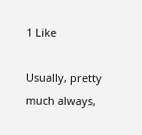1 Like

Usually, pretty much always,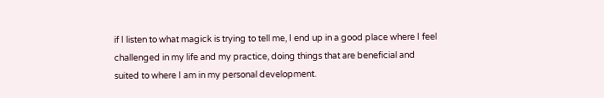if I listen to what magick is trying to tell me, I end up in a good place where I feel challenged in my life and my practice, doing things that are beneficial and suited to where I am in my personal development.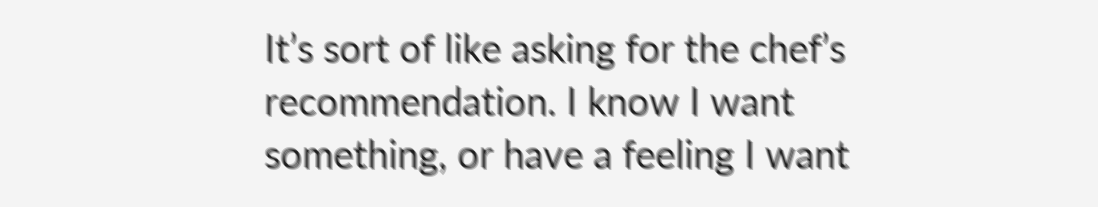It’s sort of like asking for the chef’s recommendation. I know I want something, or have a feeling I want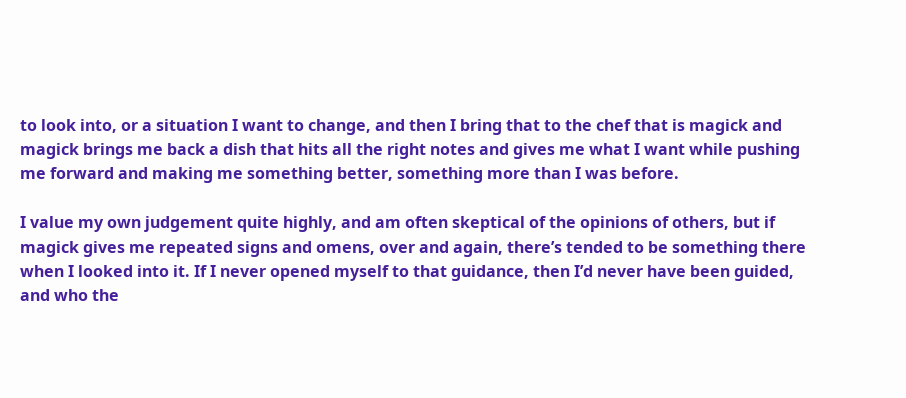to look into, or a situation I want to change, and then I bring that to the chef that is magick and magick brings me back a dish that hits all the right notes and gives me what I want while pushing me forward and making me something better, something more than I was before.

I value my own judgement quite highly, and am often skeptical of the opinions of others, but if magick gives me repeated signs and omens, over and again, there’s tended to be something there when I looked into it. If I never opened myself to that guidance, then I’d never have been guided, and who the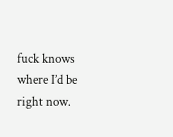fuck knows where I’d be right now.